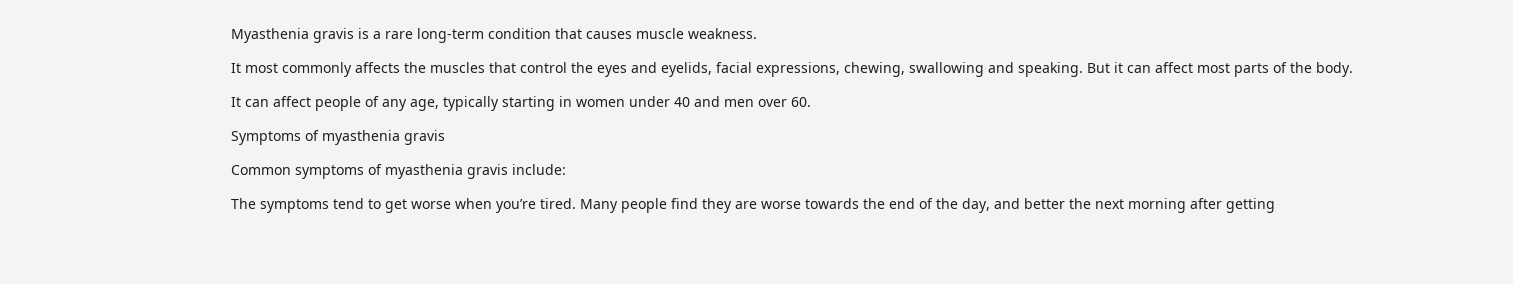Myasthenia gravis is a rare long-term condition that causes muscle weakness.

It most commonly affects the muscles that control the eyes and eyelids, facial expressions, chewing, swallowing and speaking. But it can affect most parts of the body.

It can affect people of any age, typically starting in women under 40 and men over 60.

Symptoms of myasthenia gravis

Common symptoms of myasthenia gravis include:

The symptoms tend to get worse when you’re tired. Many people find they are worse towards the end of the day, and better the next morning after getting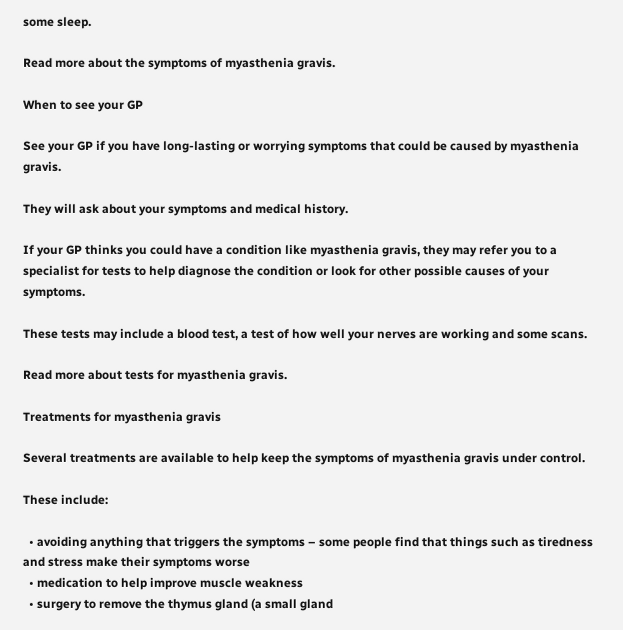some sleep.

Read more about the symptoms of myasthenia gravis.

When to see your GP

See your GP if you have long-lasting or worrying symptoms that could be caused by myasthenia gravis.

They will ask about your symptoms and medical history.

If your GP thinks you could have a condition like myasthenia gravis, they may refer you to a specialist for tests to help diagnose the condition or look for other possible causes of your symptoms.

These tests may include a blood test, a test of how well your nerves are working and some scans.

Read more about tests for myasthenia gravis.

Treatments for myasthenia gravis

Several treatments are available to help keep the symptoms of myasthenia gravis under control.

These include:

  • avoiding anything that triggers the symptoms – some people find that things such as tiredness and stress make their symptoms worse
  • medication to help improve muscle weakness
  • surgery to remove the thymus gland (a small gland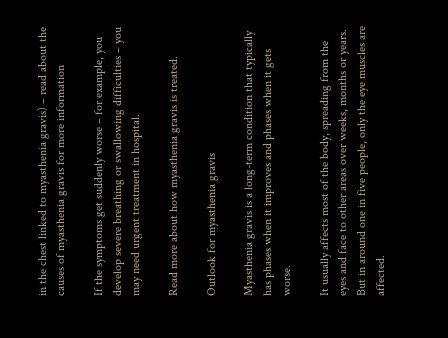in the chest linked to myasthenia gravis) – read about the causes of myasthenia gravis for more information

If the symptoms get suddenly worse – for example, you develop severe breathing or swallowing difficulties – you may need urgent treatment in hospital.

Read more about how myasthenia gravis is treated.

Outlook for myasthenia gravis

Myasthenia gravis is a long-term condition that typically has phases when it improves and phases when it gets worse.

It usually affects most of the body, spreading from the eyes and face to other areas over weeks, months or years. But in around one in five people, only the eye muscles are affected.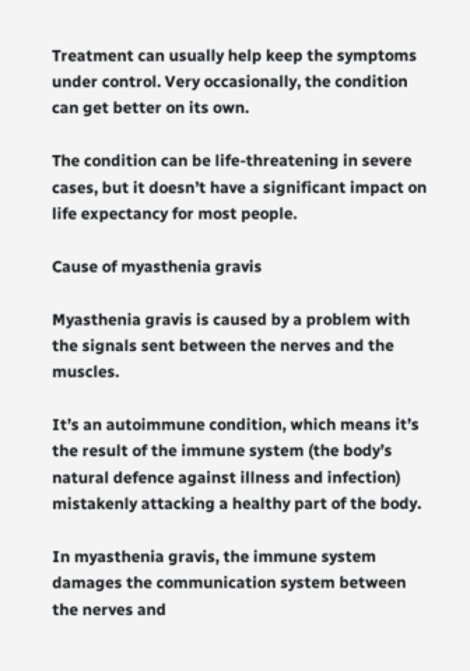Treatment can usually help keep the symptoms under control. Very occasionally, the condition can get better on its own.

The condition can be life-threatening in severe cases, but it doesn’t have a significant impact on life expectancy for most people.

Cause of myasthenia gravis

Myasthenia gravis is caused by a problem with the signals sent between the nerves and the muscles.

It’s an autoimmune condition, which means it’s the result of the immune system (the body’s natural defence against illness and infection) mistakenly attacking a healthy part of the body.

In myasthenia gravis, the immune system damages the communication system between the nerves and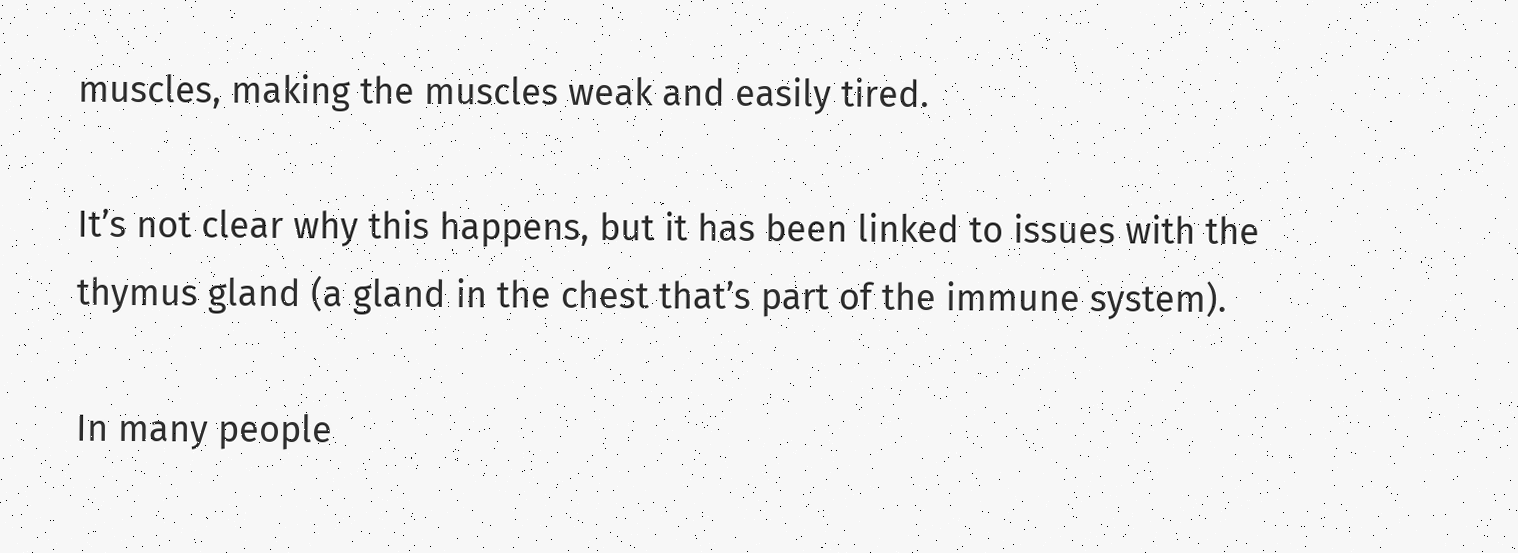muscles, making the muscles weak and easily tired.

It’s not clear why this happens, but it has been linked to issues with the thymus gland (a gland in the chest that’s part of the immune system).

In many people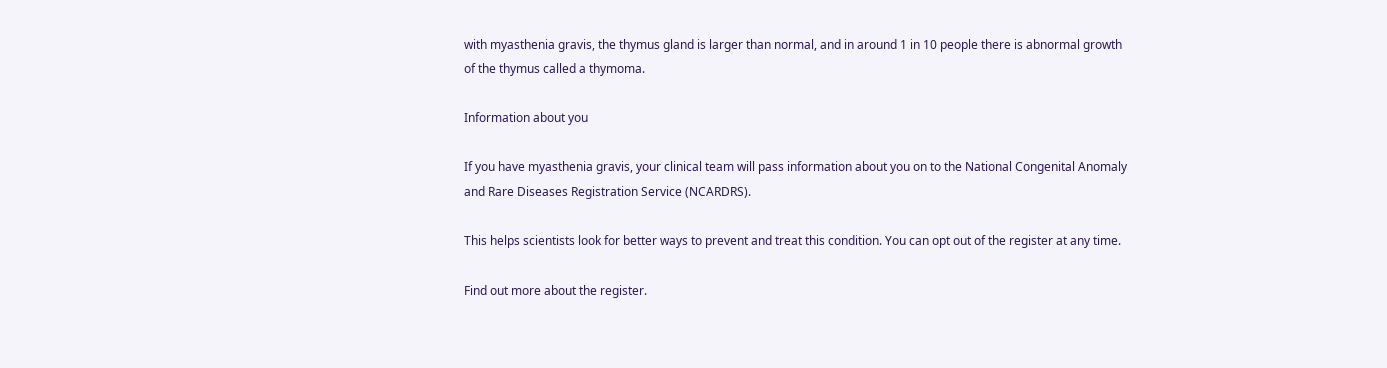with myasthenia gravis, the thymus gland is larger than normal, and in around 1 in 10 people there is abnormal growth of the thymus called a thymoma.

Information about you

If you have myasthenia gravis, your clinical team will pass information about you on to the National Congenital Anomaly and Rare Diseases Registration Service (NCARDRS).

This helps scientists look for better ways to prevent and treat this condition. You can opt out of the register at any time.

Find out more about the register.